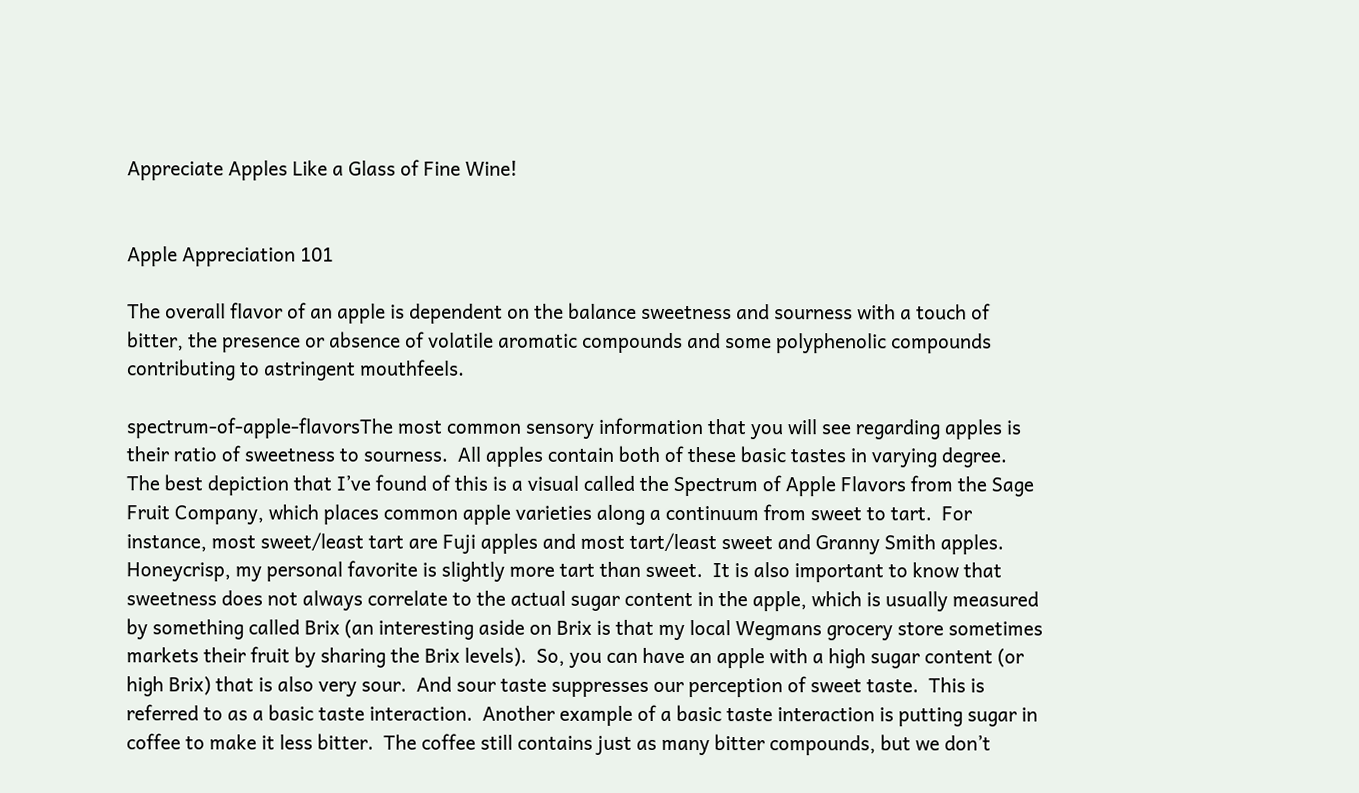Appreciate Apples Like a Glass of Fine Wine!


Apple Appreciation 101

The overall flavor of an apple is dependent on the balance sweetness and sourness with a touch of bitter, the presence or absence of volatile aromatic compounds and some polyphenolic compounds contributing to astringent mouthfeels.

spectrum-of-apple-flavorsThe most common sensory information that you will see regarding apples is their ratio of sweetness to sourness.  All apples contain both of these basic tastes in varying degree.  The best depiction that I’ve found of this is a visual called the Spectrum of Apple Flavors from the Sage Fruit Company, which places common apple varieties along a continuum from sweet to tart.  For instance, most sweet/least tart are Fuji apples and most tart/least sweet and Granny Smith apples.  Honeycrisp, my personal favorite is slightly more tart than sweet.  It is also important to know that sweetness does not always correlate to the actual sugar content in the apple, which is usually measured by something called Brix (an interesting aside on Brix is that my local Wegmans grocery store sometimes markets their fruit by sharing the Brix levels).  So, you can have an apple with a high sugar content (or high Brix) that is also very sour.  And sour taste suppresses our perception of sweet taste.  This is referred to as a basic taste interaction.  Another example of a basic taste interaction is putting sugar in coffee to make it less bitter.  The coffee still contains just as many bitter compounds, but we don’t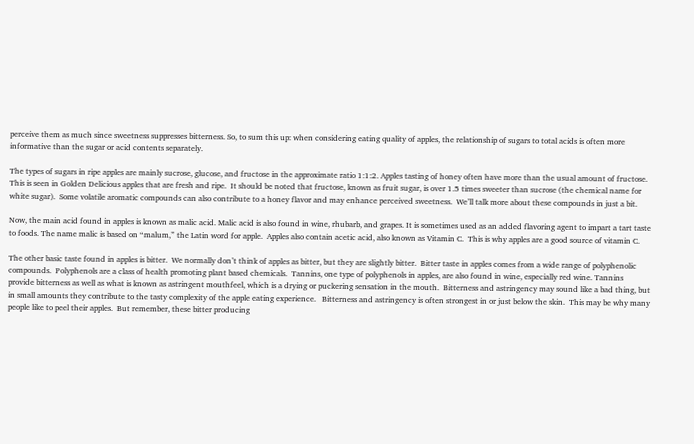perceive them as much since sweetness suppresses bitterness. So, to sum this up: when considering eating quality of apples, the relationship of sugars to total acids is often more informative than the sugar or acid contents separately.

The types of sugars in ripe apples are mainly sucrose, glucose, and fructose in the approximate ratio 1:1:2. Apples tasting of honey often have more than the usual amount of fructose. This is seen in Golden Delicious apples that are fresh and ripe.  It should be noted that fructose, known as fruit sugar, is over 1.5 times sweeter than sucrose (the chemical name for white sugar).  Some volatile aromatic compounds can also contribute to a honey flavor and may enhance perceived sweetness.  We’ll talk more about these compounds in just a bit.

Now, the main acid found in apples is known as malic acid. Malic acid is also found in wine, rhubarb, and grapes. It is sometimes used as an added flavoring agent to impart a tart taste to foods. The name malic is based on “malum,” the Latin word for apple.  Apples also contain acetic acid, also known as Vitamin C.  This is why apples are a good source of vitamin C.

The other basic taste found in apples is bitter.  We normally don’t think of apples as bitter, but they are slightly bitter.  Bitter taste in apples comes from a wide range of polyphenolic compounds.  Polyphenols are a class of health promoting plant based chemicals.  Tannins, one type of polyphenols in apples, are also found in wine, especially red wine. Tannins provide bitterness as well as what is known as astringent mouthfeel, which is a drying or puckering sensation in the mouth.  Bitterness and astringency may sound like a bad thing, but in small amounts they contribute to the tasty complexity of the apple eating experience.   Bitterness and astringency is often strongest in or just below the skin.  This may be why many people like to peel their apples.  But remember, these bitter producing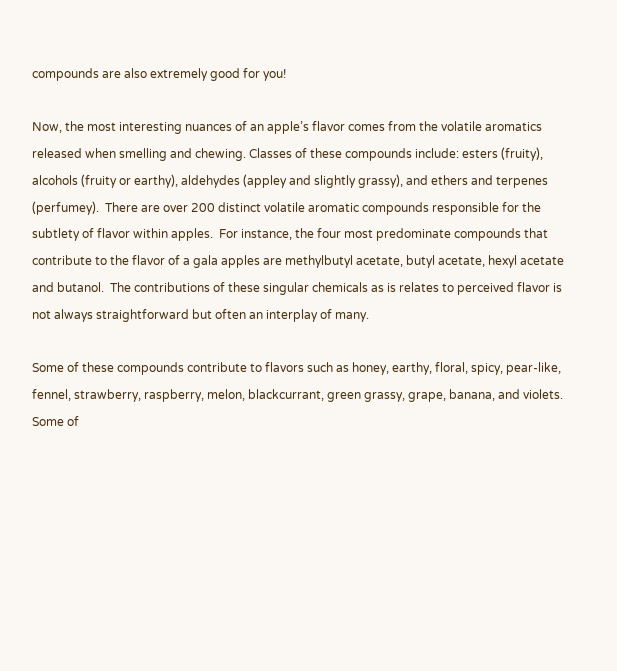compounds are also extremely good for you!

Now, the most interesting nuances of an apple’s flavor comes from the volatile aromatics released when smelling and chewing. Classes of these compounds include: esters (fruity), alcohols (fruity or earthy), aldehydes (appley and slightly grassy), and ethers and terpenes (perfumey).  There are over 200 distinct volatile aromatic compounds responsible for the subtlety of flavor within apples.  For instance, the four most predominate compounds that contribute to the flavor of a gala apples are methylbutyl acetate, butyl acetate, hexyl acetate and butanol.  The contributions of these singular chemicals as is relates to perceived flavor is not always straightforward but often an interplay of many.

Some of these compounds contribute to flavors such as honey, earthy, floral, spicy, pear-like, fennel, strawberry, raspberry, melon, blackcurrant, green grassy, grape, banana, and violets.  Some of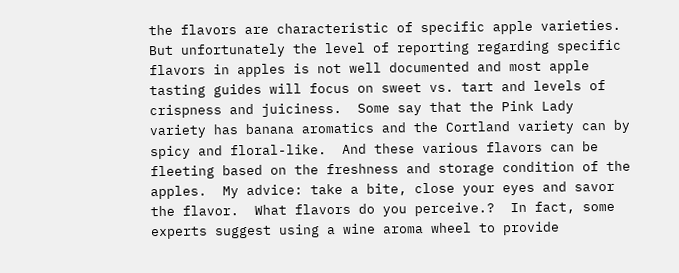the flavors are characteristic of specific apple varieties.  But unfortunately the level of reporting regarding specific flavors in apples is not well documented and most apple tasting guides will focus on sweet vs. tart and levels of crispness and juiciness.  Some say that the Pink Lady variety has banana aromatics and the Cortland variety can by spicy and floral-like.  And these various flavors can be fleeting based on the freshness and storage condition of the apples.  My advice: take a bite, close your eyes and savor the flavor.  What flavors do you perceive.?  In fact, some experts suggest using a wine aroma wheel to provide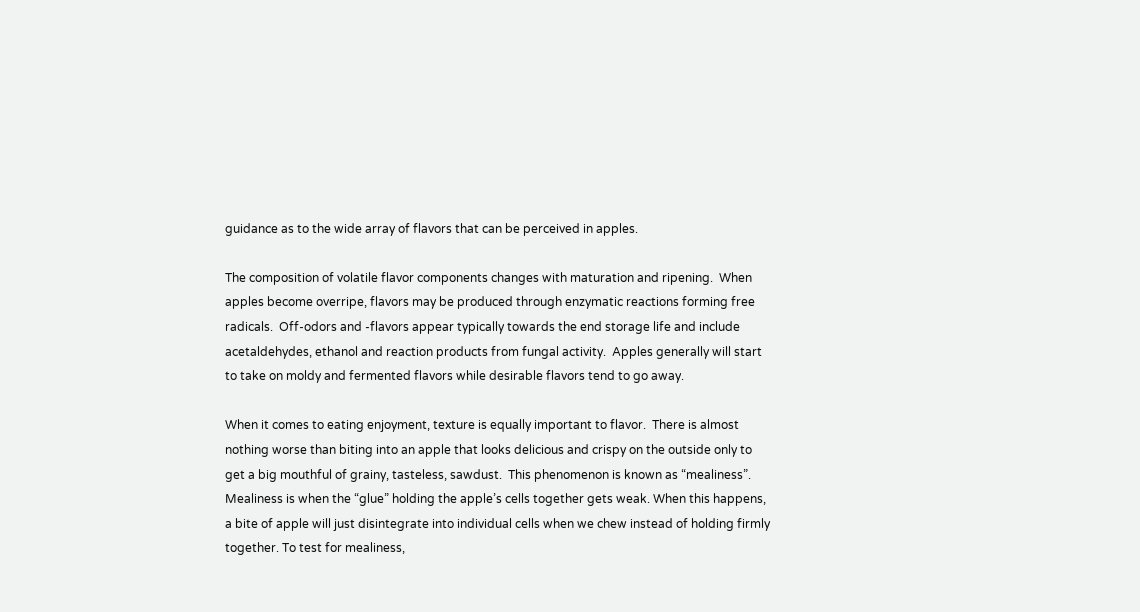guidance as to the wide array of flavors that can be perceived in apples.

The composition of volatile flavor components changes with maturation and ripening.  When apples become overripe, flavors may be produced through enzymatic reactions forming free radicals.  Off-odors and -flavors appear typically towards the end storage life and include acetaldehydes, ethanol and reaction products from fungal activity.  Apples generally will start to take on moldy and fermented flavors while desirable flavors tend to go away.

When it comes to eating enjoyment, texture is equally important to flavor.  There is almost nothing worse than biting into an apple that looks delicious and crispy on the outside only to get a big mouthful of grainy, tasteless, sawdust.  This phenomenon is known as “mealiness”.  Mealiness is when the “glue” holding the apple’s cells together gets weak. When this happens, a bite of apple will just disintegrate into individual cells when we chew instead of holding firmly together. To test for mealiness,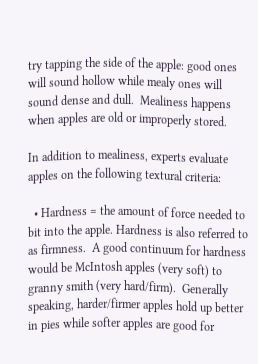try tapping the side of the apple: good ones will sound hollow while mealy ones will sound dense and dull.  Mealiness happens when apples are old or improperly stored.

In addition to mealiness, experts evaluate apples on the following textural criteria:

  • Hardness = the amount of force needed to bit into the apple. Hardness is also referred to as firmness.  A good continuum for hardness would be McIntosh apples (very soft) to granny smith (very hard/firm).  Generally speaking, harder/firmer apples hold up better in pies while softer apples are good for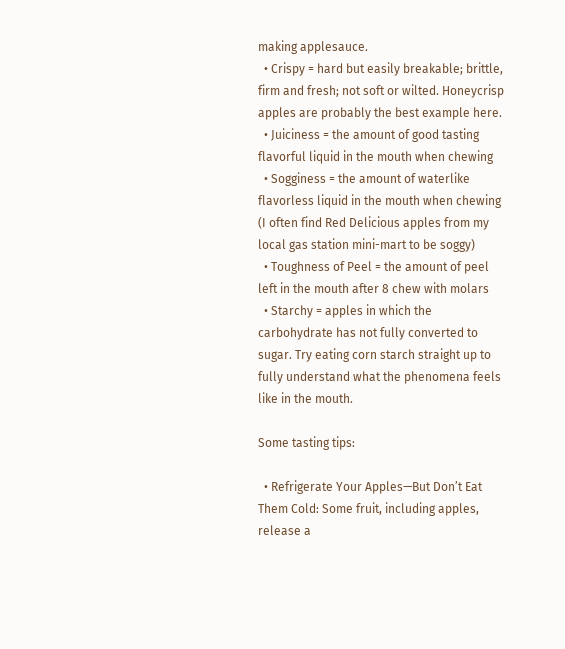making applesauce.
  • Crispy = hard but easily breakable; brittle, firm and fresh; not soft or wilted. Honeycrisp apples are probably the best example here.
  • Juiciness = the amount of good tasting flavorful liquid in the mouth when chewing
  • Sogginess = the amount of waterlike flavorless liquid in the mouth when chewing (I often find Red Delicious apples from my local gas station mini-mart to be soggy)
  • Toughness of Peel = the amount of peel left in the mouth after 8 chew with molars
  • Starchy = apples in which the carbohydrate has not fully converted to sugar. Try eating corn starch straight up to fully understand what the phenomena feels like in the mouth.

Some tasting tips:

  • Refrigerate Your Apples—But Don’t Eat Them Cold: Some fruit, including apples, release a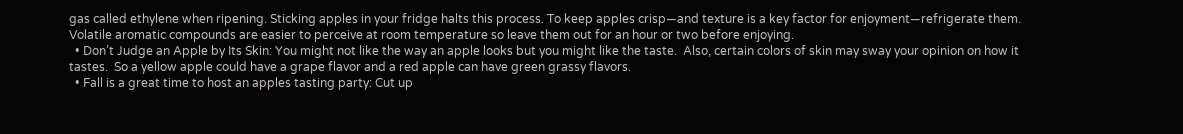gas called ethylene when ripening. Sticking apples in your fridge halts this process. To keep apples crisp—and texture is a key factor for enjoyment—refrigerate them.  Volatile aromatic compounds are easier to perceive at room temperature so leave them out for an hour or two before enjoying.
  • Don’t Judge an Apple by Its Skin: You might not like the way an apple looks but you might like the taste.  Also, certain colors of skin may sway your opinion on how it tastes.  So a yellow apple could have a grape flavor and a red apple can have green grassy flavors.
  • Fall is a great time to host an apples tasting party: Cut up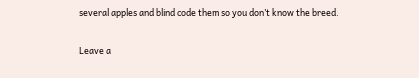several apples and blind code them so you don’t know the breed.

Leave a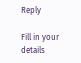Reply

Fill in your details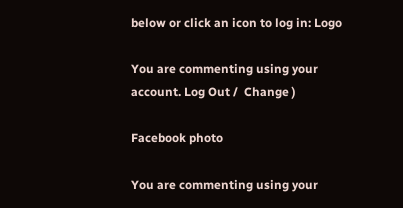below or click an icon to log in: Logo

You are commenting using your account. Log Out /  Change )

Facebook photo

You are commenting using your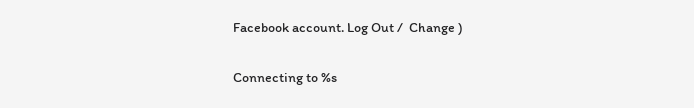Facebook account. Log Out /  Change )

Connecting to %s